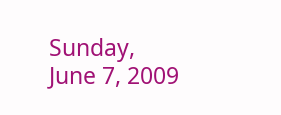Sunday, June 7, 2009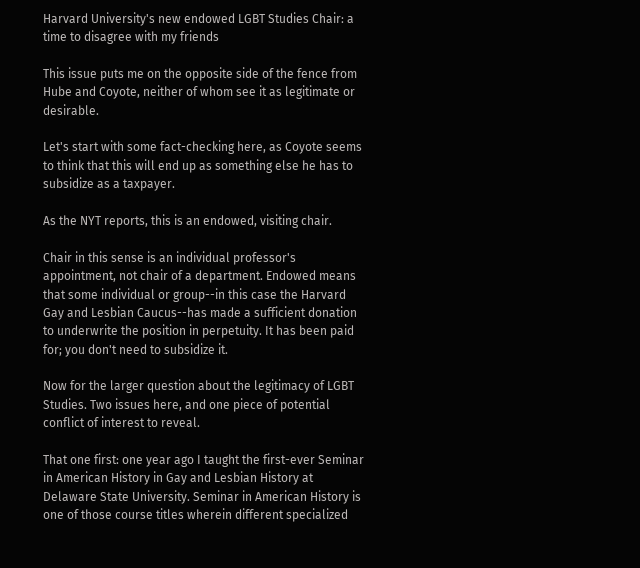Harvard University's new endowed LGBT Studies Chair: a time to disagree with my friends

This issue puts me on the opposite side of the fence from Hube and Coyote, neither of whom see it as legitimate or desirable.

Let's start with some fact-checking here, as Coyote seems to think that this will end up as something else he has to subsidize as a taxpayer.

As the NYT reports, this is an endowed, visiting chair.

Chair in this sense is an individual professor's appointment, not chair of a department. Endowed means that some individual or group--in this case the Harvard Gay and Lesbian Caucus--has made a sufficient donation to underwrite the position in perpetuity. It has been paid for; you don't need to subsidize it.

Now for the larger question about the legitimacy of LGBT Studies. Two issues here, and one piece of potential conflict of interest to reveal.

That one first: one year ago I taught the first-ever Seminar in American History in Gay and Lesbian History at Delaware State University. Seminar in American History is one of those course titles wherein different specialized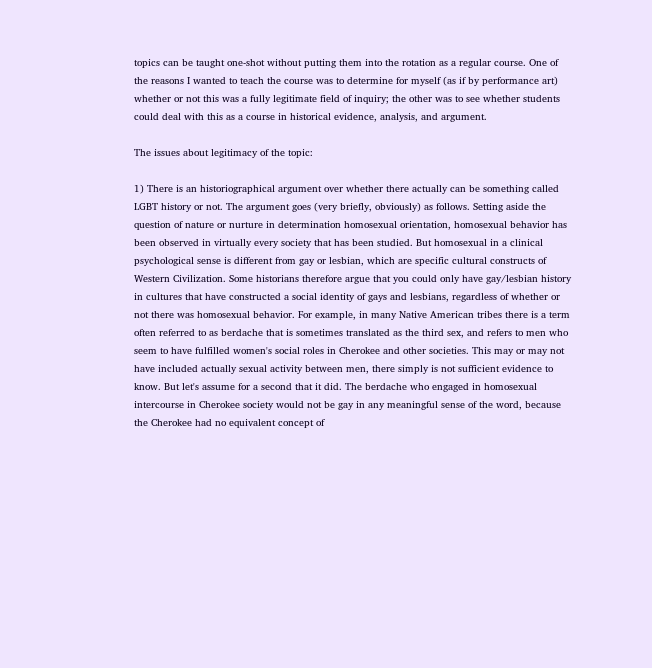topics can be taught one-shot without putting them into the rotation as a regular course. One of the reasons I wanted to teach the course was to determine for myself (as if by performance art) whether or not this was a fully legitimate field of inquiry; the other was to see whether students could deal with this as a course in historical evidence, analysis, and argument.

The issues about legitimacy of the topic:

1) There is an historiographical argument over whether there actually can be something called LGBT history or not. The argument goes (very briefly, obviously) as follows. Setting aside the question of nature or nurture in determination homosexual orientation, homosexual behavior has been observed in virtually every society that has been studied. But homosexual in a clinical psychological sense is different from gay or lesbian, which are specific cultural constructs of Western Civilization. Some historians therefore argue that you could only have gay/lesbian history in cultures that have constructed a social identity of gays and lesbians, regardless of whether or not there was homosexual behavior. For example, in many Native American tribes there is a term often referred to as berdache that is sometimes translated as the third sex, and refers to men who seem to have fulfilled women's social roles in Cherokee and other societies. This may or may not have included actually sexual activity between men, there simply is not sufficient evidence to know. But let's assume for a second that it did. The berdache who engaged in homosexual intercourse in Cherokee society would not be gay in any meaningful sense of the word, because the Cherokee had no equivalent concept of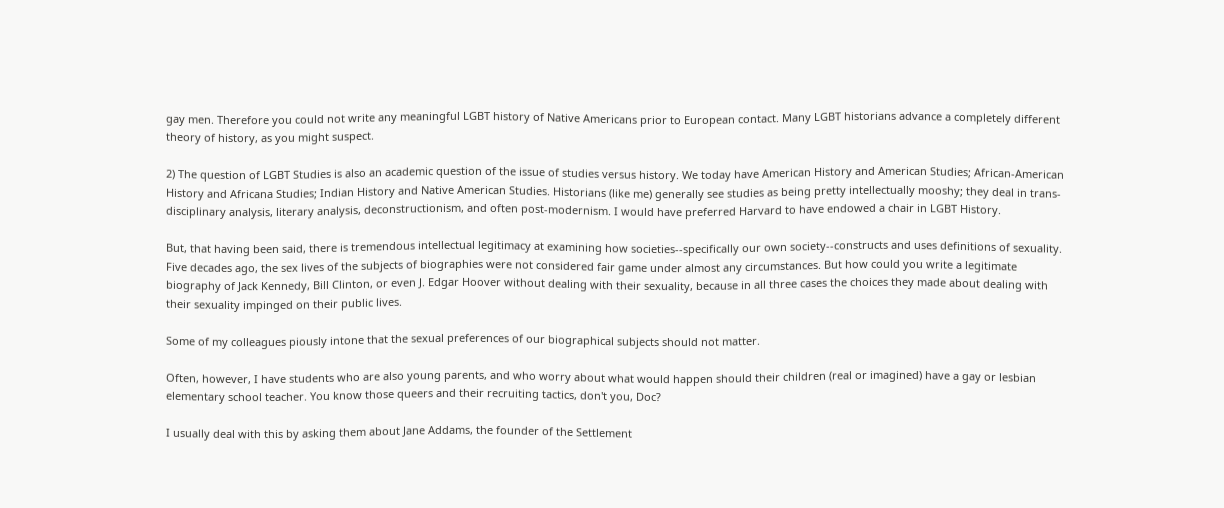gay men. Therefore you could not write any meaningful LGBT history of Native Americans prior to European contact. Many LGBT historians advance a completely different theory of history, as you might suspect.

2) The question of LGBT Studies is also an academic question of the issue of studies versus history. We today have American History and American Studies; African-American History and Africana Studies; Indian History and Native American Studies. Historians (like me) generally see studies as being pretty intellectually mooshy; they deal in trans-disciplinary analysis, literary analysis, deconstructionism, and often post-modernism. I would have preferred Harvard to have endowed a chair in LGBT History.

But, that having been said, there is tremendous intellectual legitimacy at examining how societies--specifically our own society--constructs and uses definitions of sexuality. Five decades ago, the sex lives of the subjects of biographies were not considered fair game under almost any circumstances. But how could you write a legitimate biography of Jack Kennedy, Bill Clinton, or even J. Edgar Hoover without dealing with their sexuality, because in all three cases the choices they made about dealing with their sexuality impinged on their public lives.

Some of my colleagues piously intone that the sexual preferences of our biographical subjects should not matter.

Often, however, I have students who are also young parents, and who worry about what would happen should their children (real or imagined) have a gay or lesbian elementary school teacher. You know those queers and their recruiting tactics, don't you, Doc?

I usually deal with this by asking them about Jane Addams, the founder of the Settlement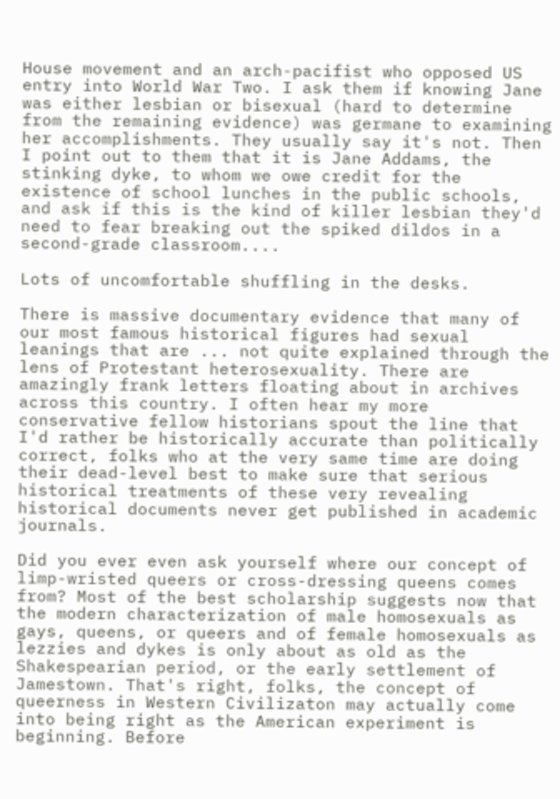House movement and an arch-pacifist who opposed US entry into World War Two. I ask them if knowing Jane was either lesbian or bisexual (hard to determine from the remaining evidence) was germane to examining her accomplishments. They usually say it's not. Then I point out to them that it is Jane Addams, the stinking dyke, to whom we owe credit for the existence of school lunches in the public schools, and ask if this is the kind of killer lesbian they'd need to fear breaking out the spiked dildos in a second-grade classroom....

Lots of uncomfortable shuffling in the desks.

There is massive documentary evidence that many of our most famous historical figures had sexual leanings that are ... not quite explained through the lens of Protestant heterosexuality. There are amazingly frank letters floating about in archives across this country. I often hear my more conservative fellow historians spout the line that I'd rather be historically accurate than politically correct, folks who at the very same time are doing their dead-level best to make sure that serious historical treatments of these very revealing historical documents never get published in academic journals.

Did you ever even ask yourself where our concept of limp-wristed queers or cross-dressing queens comes from? Most of the best scholarship suggests now that the modern characterization of male homosexuals as gays, queens, or queers and of female homosexuals as lezzies and dykes is only about as old as the Shakespearian period, or the early settlement of Jamestown. That's right, folks, the concept of queerness in Western Civilizaton may actually come into being right as the American experiment is beginning. Before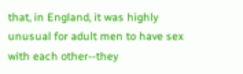that, in England, it was highly unusual for adult men to have sex with each other--they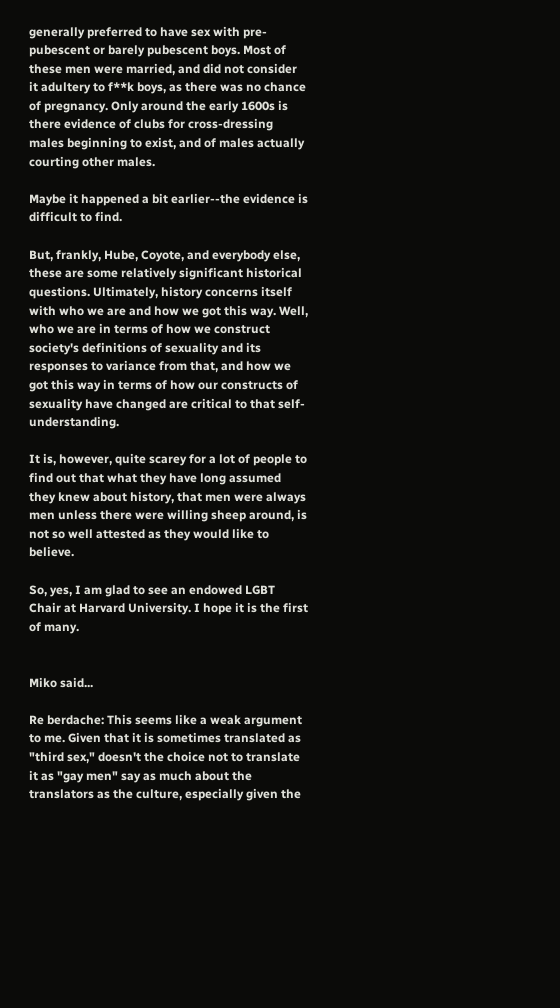generally preferred to have sex with pre-pubescent or barely pubescent boys. Most of these men were married, and did not consider it adultery to f**k boys, as there was no chance of pregnancy. Only around the early 1600s is there evidence of clubs for cross-dressing males beginning to exist, and of males actually courting other males.

Maybe it happened a bit earlier--the evidence is difficult to find.

But, frankly, Hube, Coyote, and everybody else, these are some relatively significant historical questions. Ultimately, history concerns itself with who we are and how we got this way. Well, who we are in terms of how we construct society's definitions of sexuality and its responses to variance from that, and how we got this way in terms of how our constructs of sexuality have changed are critical to that self-understanding.

It is, however, quite scarey for a lot of people to find out that what they have long assumed they knew about history, that men were always men unless there were willing sheep around, is not so well attested as they would like to believe.

So, yes, I am glad to see an endowed LGBT Chair at Harvard University. I hope it is the first of many.


Miko said...

Re berdache: This seems like a weak argument to me. Given that it is sometimes translated as "third sex," doesn't the choice not to translate it as "gay men" say as much about the translators as the culture, especially given the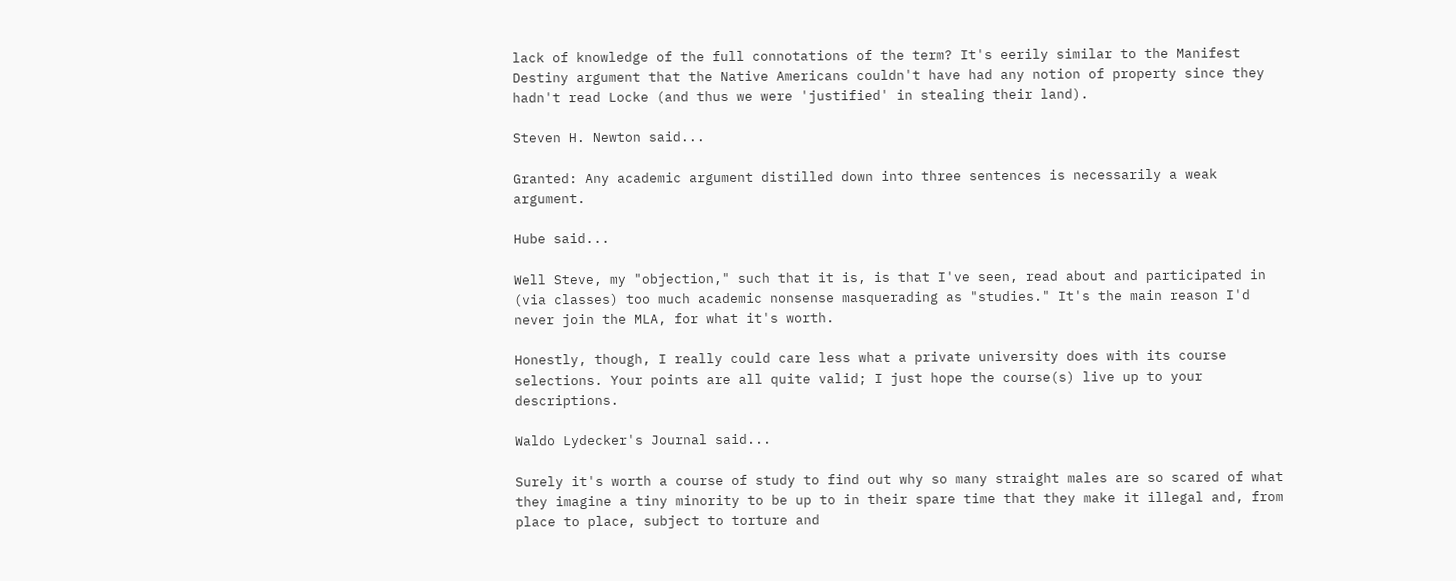lack of knowledge of the full connotations of the term? It's eerily similar to the Manifest Destiny argument that the Native Americans couldn't have had any notion of property since they hadn't read Locke (and thus we were 'justified' in stealing their land).

Steven H. Newton said...

Granted: Any academic argument distilled down into three sentences is necessarily a weak argument.

Hube said...

Well Steve, my "objection," such that it is, is that I've seen, read about and participated in (via classes) too much academic nonsense masquerading as "studies." It's the main reason I'd never join the MLA, for what it's worth.

Honestly, though, I really could care less what a private university does with its course selections. Your points are all quite valid; I just hope the course(s) live up to your descriptions.

Waldo Lydecker's Journal said...

Surely it's worth a course of study to find out why so many straight males are so scared of what they imagine a tiny minority to be up to in their spare time that they make it illegal and, from place to place, subject to torture and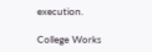execution.

College Works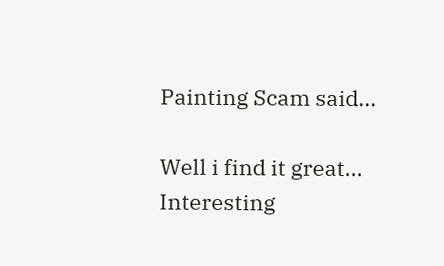Painting Scam said...

Well i find it great... Interesting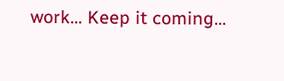work... Keep it coming...